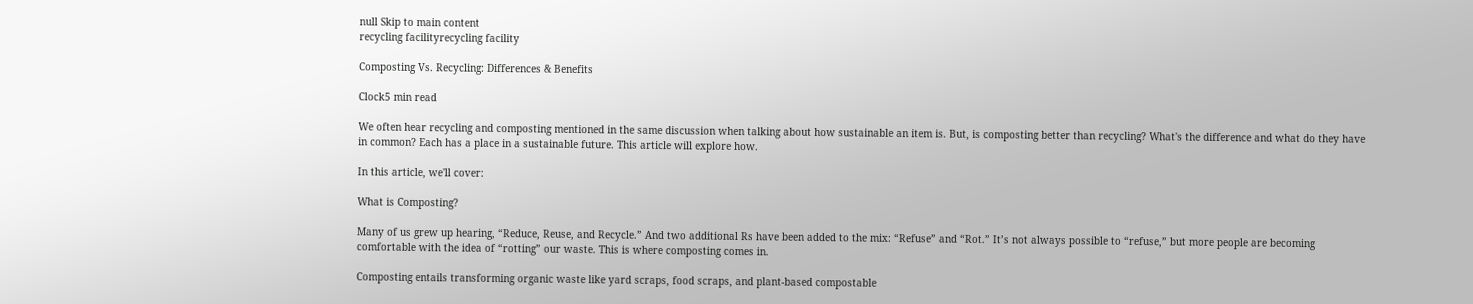null Skip to main content
recycling facilityrecycling facility

Composting Vs. Recycling: Differences & Benefits

Clock5 min read

We often hear recycling and composting mentioned in the same discussion when talking about how sustainable an item is. But, is composting better than recycling? What's the difference and what do they have in common? Each has a place in a sustainable future. This article will explore how.

In this article, we'll cover:

What is Composting?

Many of us grew up hearing, “Reduce, Reuse, and Recycle.” And two additional Rs have been added to the mix: “Refuse” and “Rot.” It’s not always possible to “refuse,” but more people are becoming comfortable with the idea of “rotting” our waste. This is where composting comes in.

Composting entails transforming organic waste like yard scraps, food scraps, and plant-based compostable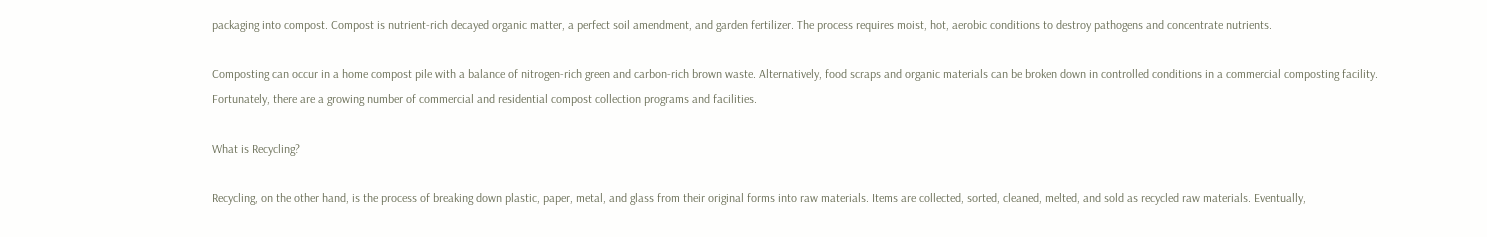packaging into compost. Compost is nutrient-rich decayed organic matter, a perfect soil amendment, and garden fertilizer. The process requires moist, hot, aerobic conditions to destroy pathogens and concentrate nutrients.

Composting can occur in a home compost pile with a balance of nitrogen-rich green and carbon-rich brown waste. Alternatively, food scraps and organic materials can be broken down in controlled conditions in a commercial composting facility. Fortunately, there are a growing number of commercial and residential compost collection programs and facilities.

What is Recycling?

Recycling, on the other hand, is the process of breaking down plastic, paper, metal, and glass from their original forms into raw materials. Items are collected, sorted, cleaned, melted, and sold as recycled raw materials. Eventually,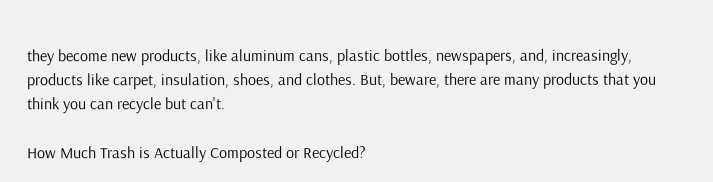they become new products, like aluminum cans, plastic bottles, newspapers, and, increasingly, products like carpet, insulation, shoes, and clothes. But, beware, there are many products that you think you can recycle but can't.

How Much Trash is Actually Composted or Recycled?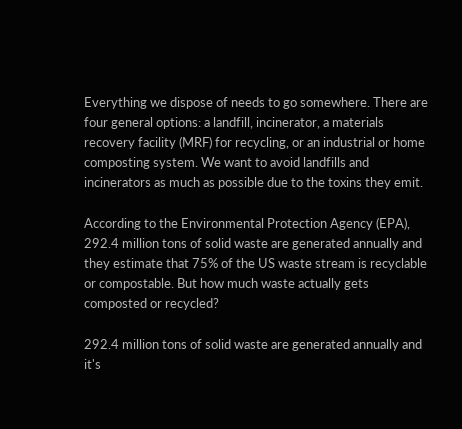Everything we dispose of needs to go somewhere. There are four general options: a landfill, incinerator, a materials recovery facility (MRF) for recycling, or an industrial or home composting system. We want to avoid landfills and incinerators as much as possible due to the toxins they emit.

According to the Environmental Protection Agency (EPA), 292.4 million tons of solid waste are generated annually and they estimate that 75% of the US waste stream is recyclable or compostable. But how much waste actually gets composted or recycled?

292.4 million tons of solid waste are generated annually and it's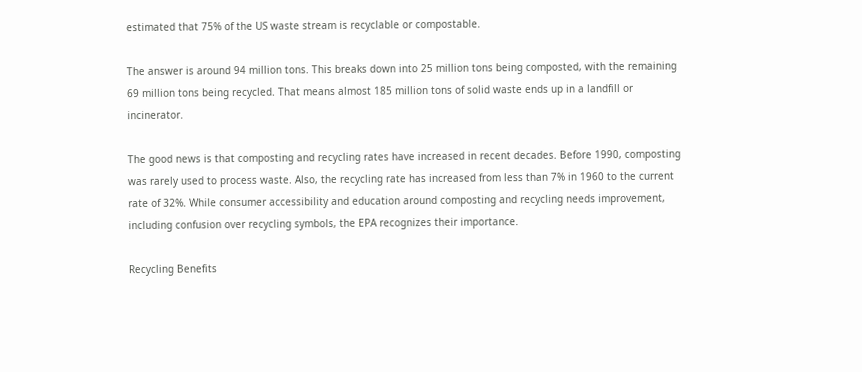estimated that 75% of the US waste stream is recyclable or compostable.

The answer is around 94 million tons. This breaks down into 25 million tons being composted, with the remaining 69 million tons being recycled. That means almost 185 million tons of solid waste ends up in a landfill or incinerator.

The good news is that composting and recycling rates have increased in recent decades. Before 1990, composting was rarely used to process waste. Also, the recycling rate has increased from less than 7% in 1960 to the current rate of 32%. While consumer accessibility and education around composting and recycling needs improvement, including confusion over recycling symbols, the EPA recognizes their importance.

Recycling Benefits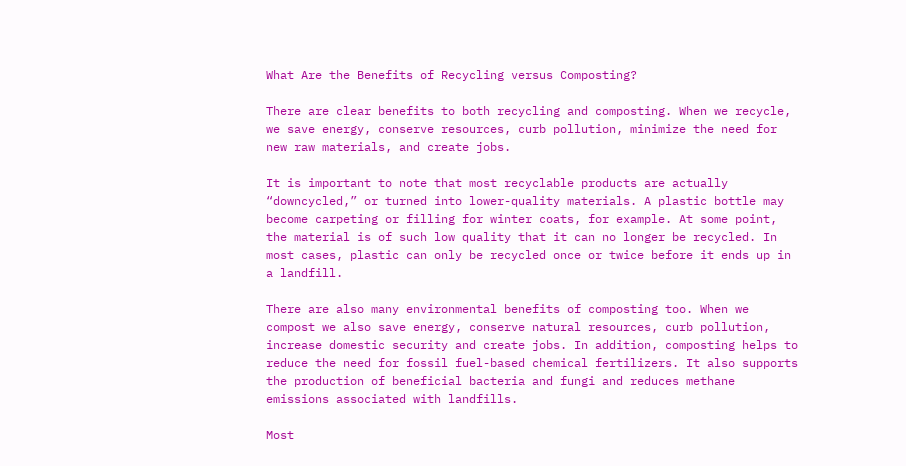What Are the Benefits of Recycling versus Composting?

There are clear benefits to both recycling and composting. When we recycle, we save energy, conserve resources, curb pollution, minimize the need for new raw materials, and create jobs.

It is important to note that most recyclable products are actually “downcycled,” or turned into lower-quality materials. A plastic bottle may become carpeting or filling for winter coats, for example. At some point, the material is of such low quality that it can no longer be recycled. In most cases, plastic can only be recycled once or twice before it ends up in a landfill.

There are also many environmental benefits of composting too. When we compost we also save energy, conserve natural resources, curb pollution, increase domestic security and create jobs. In addition, composting helps to reduce the need for fossil fuel-based chemical fertilizers. It also supports the production of beneficial bacteria and fungi and reduces methane emissions associated with landfills.

Most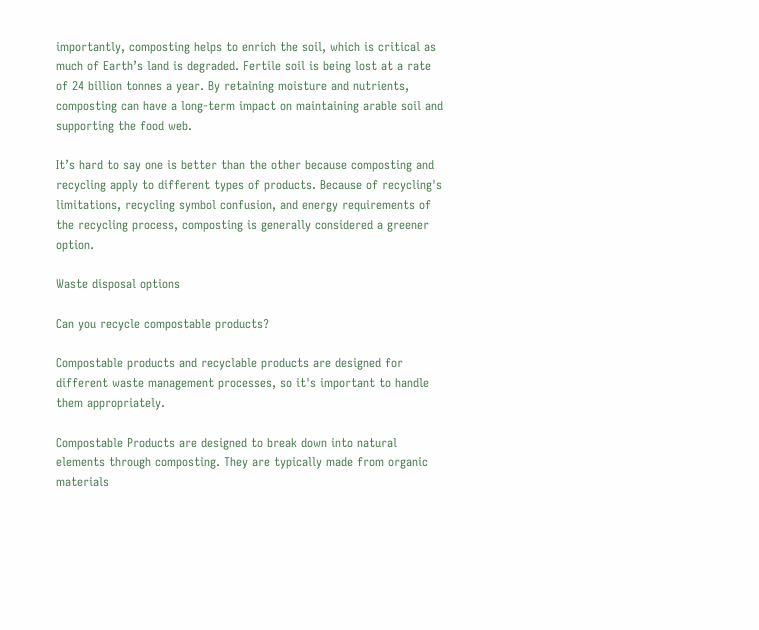importantly, composting helps to enrich the soil, which is critical as much of Earth’s land is degraded. Fertile soil is being lost at a rate of 24 billion tonnes a year. By retaining moisture and nutrients, composting can have a long-term impact on maintaining arable soil and supporting the food web.

It’s hard to say one is better than the other because composting and recycling apply to different types of products. Because of recycling's limitations, recycling symbol confusion, and energy requirements of the recycling process, composting is generally considered a greener option.

Waste disposal options

Can you recycle compostable products?

Compostable products and recyclable products are designed for different waste management processes, so it's important to handle them appropriately.

Compostable Products are designed to break down into natural elements through composting. They are typically made from organic materials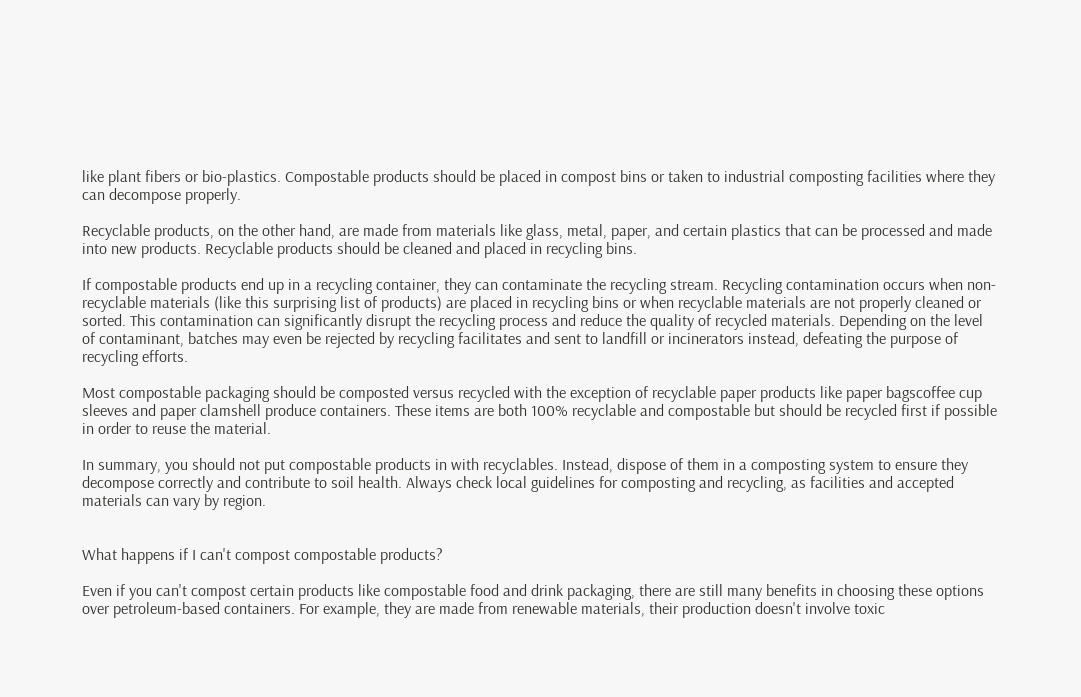like plant fibers or bio-plastics. Compostable products should be placed in compost bins or taken to industrial composting facilities where they can decompose properly.

Recyclable products, on the other hand, are made from materials like glass, metal, paper, and certain plastics that can be processed and made into new products. Recyclable products should be cleaned and placed in recycling bins.

If compostable products end up in a recycling container, they can contaminate the recycling stream. Recycling contamination occurs when non-recyclable materials (like this surprising list of products) are placed in recycling bins or when recyclable materials are not properly cleaned or sorted. This contamination can significantly disrupt the recycling process and reduce the quality of recycled materials. Depending on the level of contaminant, batches may even be rejected by recycling facilitates and sent to landfill or incinerators instead, defeating the purpose of recycling efforts.

Most compostable packaging should be composted versus recycled with the exception of recyclable paper products like paper bagscoffee cup sleeves and paper clamshell produce containers. These items are both 100% recyclable and compostable but should be recycled first if possible in order to reuse the material.

In summary, you should not put compostable products in with recyclables. Instead, dispose of them in a composting system to ensure they decompose correctly and contribute to soil health. Always check local guidelines for composting and recycling, as facilities and accepted materials can vary by region.


What happens if I can't compost compostable products?

Even if you can't compost certain products like compostable food and drink packaging, there are still many benefits in choosing these options over petroleum-based containers. For example, they are made from renewable materials, their production doesn't involve toxic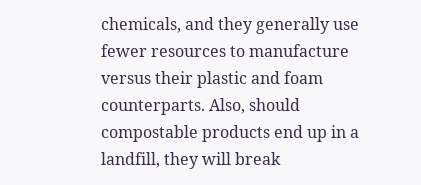chemicals, and they generally use fewer resources to manufacture versus their plastic and foam counterparts. Also, should compostable products end up in a landfill, they will break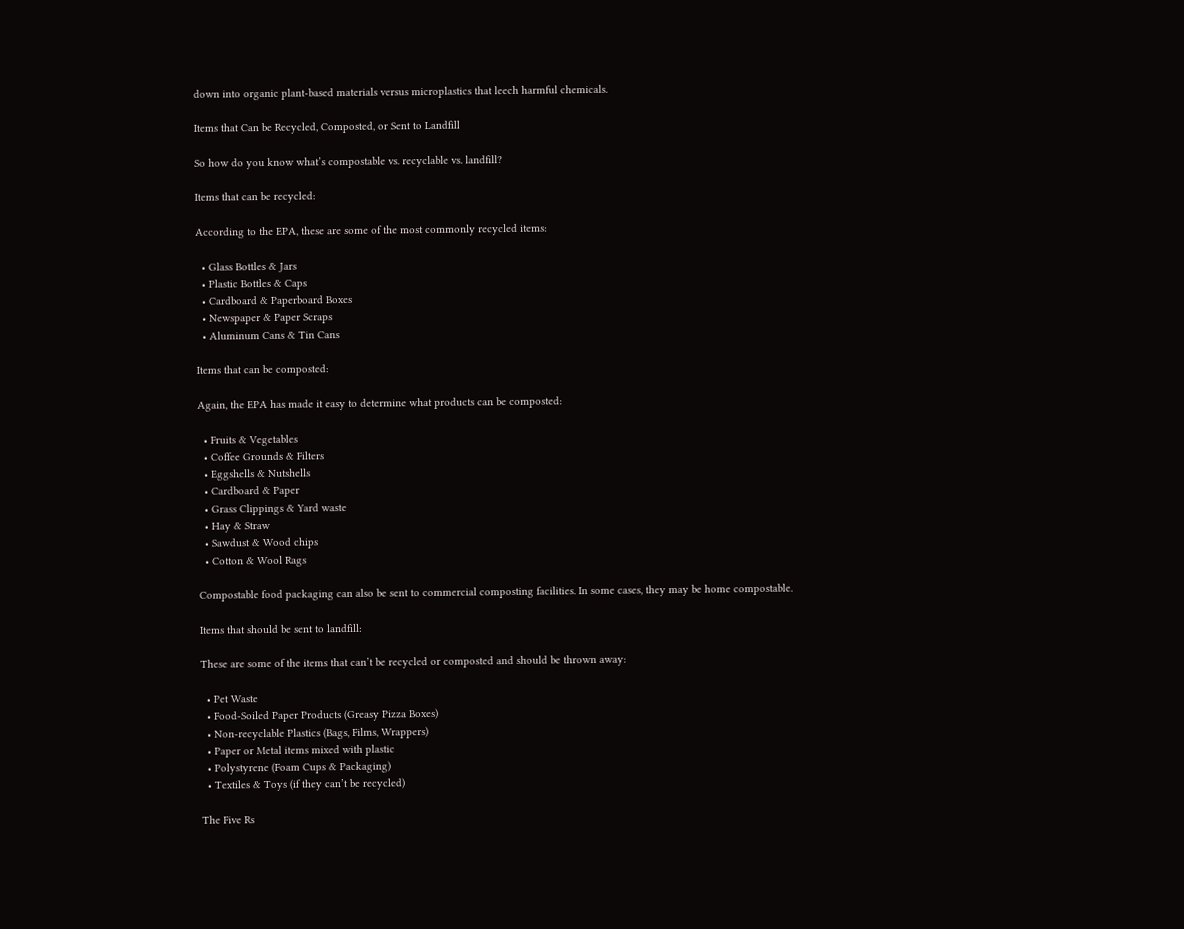down into organic plant-based materials versus microplastics that leech harmful chemicals.

Items that Can be Recycled, Composted, or Sent to Landfill

So how do you know what’s compostable vs. recyclable vs. landfill?

Items that can be recycled:

According to the EPA, these are some of the most commonly recycled items:

  • Glass Bottles & Jars
  • Plastic Bottles & Caps
  • Cardboard & Paperboard Boxes
  • Newspaper & Paper Scraps
  • Aluminum Cans & Tin Cans

Items that can be composted:

Again, the EPA has made it easy to determine what products can be composted:

  • Fruits & Vegetables
  • Coffee Grounds & Filters
  • Eggshells & Nutshells
  • Cardboard & Paper
  • Grass Clippings & Yard waste
  • Hay & Straw
  • Sawdust & Wood chips
  • Cotton & Wool Rags

Compostable food packaging can also be sent to commercial composting facilities. In some cases, they may be home compostable.

Items that should be sent to landfill:

These are some of the items that can’t be recycled or composted and should be thrown away:

  • Pet Waste
  • Food-Soiled Paper Products (Greasy Pizza Boxes)
  • Non-recyclable Plastics (Bags, Films, Wrappers)
  • Paper or Metal items mixed with plastic
  • Polystyrene (Foam Cups & Packaging)
  • Textiles & Toys (if they can’t be recycled)

The Five Rs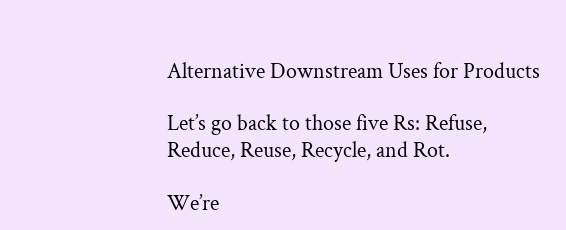Alternative Downstream Uses for Products

Let’s go back to those five Rs: Refuse, Reduce, Reuse, Recycle, and Rot.

We’re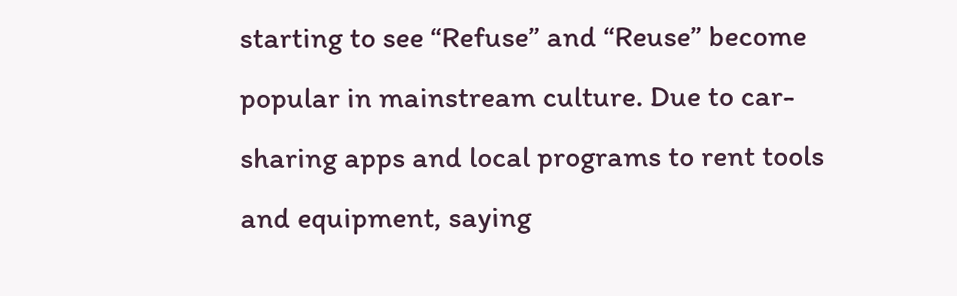starting to see “Refuse” and “Reuse” become popular in mainstream culture. Due to car-sharing apps and local programs to rent tools and equipment, saying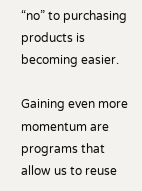“no” to purchasing products is becoming easier.

Gaining even more momentum are programs that allow us to reuse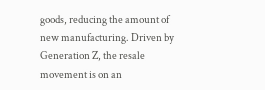goods, reducing the amount of new manufacturing. Driven by Generation Z, the resale movement is on an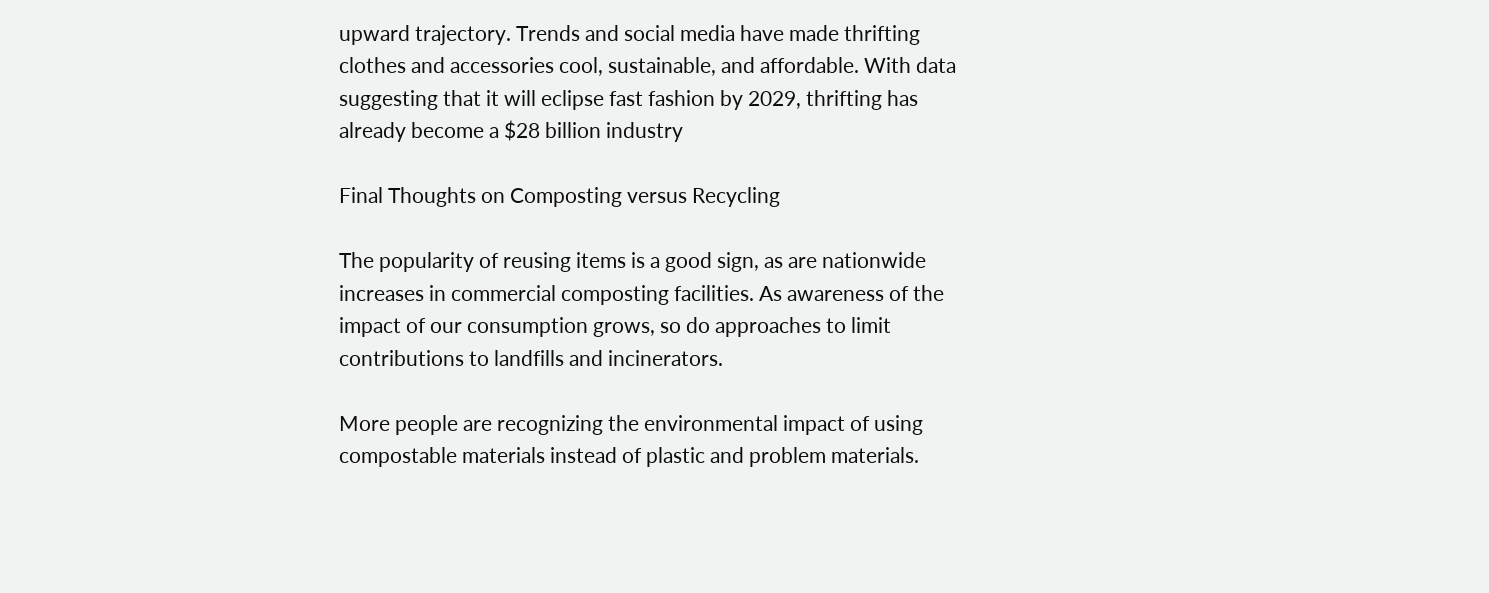upward trajectory. Trends and social media have made thrifting clothes and accessories cool, sustainable, and affordable. With data suggesting that it will eclipse fast fashion by 2029, thrifting has already become a $28 billion industry

Final Thoughts on Composting versus Recycling

The popularity of reusing items is a good sign, as are nationwide increases in commercial composting facilities. As awareness of the impact of our consumption grows, so do approaches to limit contributions to landfills and incinerators.

More people are recognizing the environmental impact of using compostable materials instead of plastic and problem materials.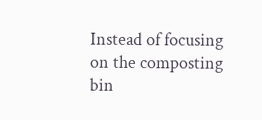Instead of focusing on the composting bin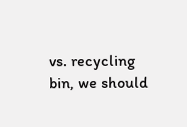vs. recycling bin, we should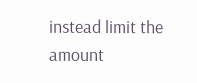instead limit the amount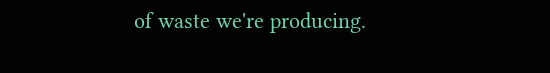of waste we're producing.